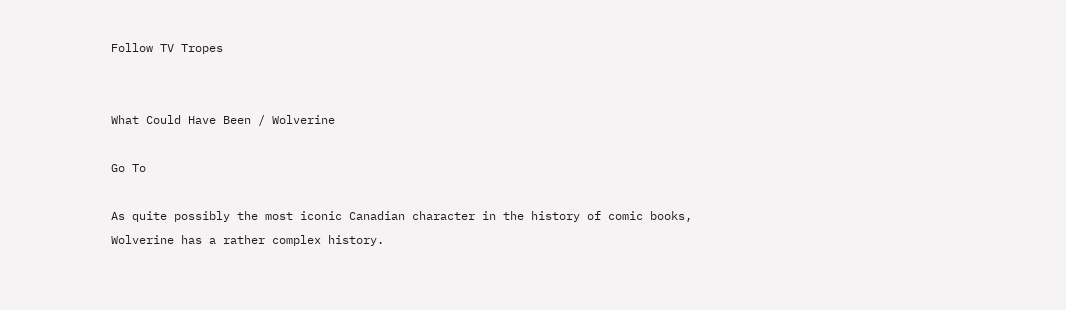Follow TV Tropes


What Could Have Been / Wolverine

Go To

As quite possibly the most iconic Canadian character in the history of comic books, Wolverine has a rather complex history.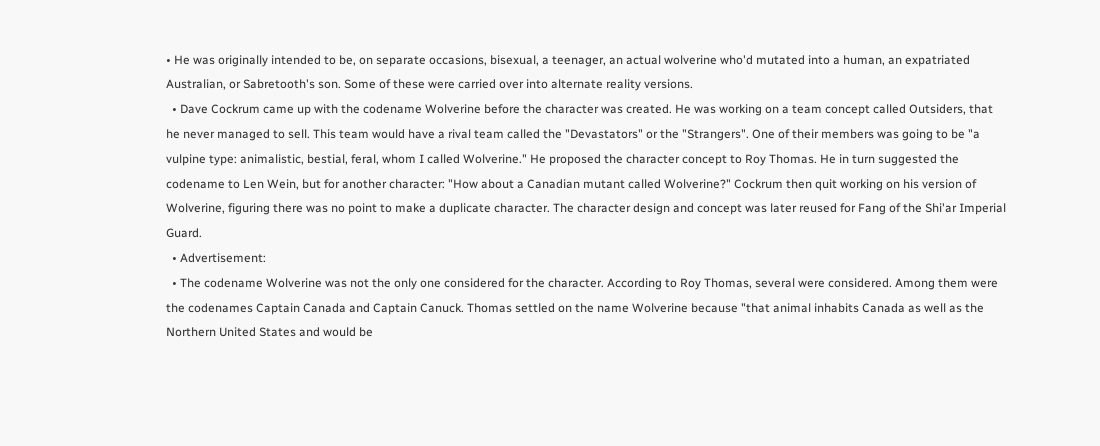• He was originally intended to be, on separate occasions, bisexual, a teenager, an actual wolverine who'd mutated into a human, an expatriated Australian, or Sabretooth's son. Some of these were carried over into alternate reality versions.
  • Dave Cockrum came up with the codename Wolverine before the character was created. He was working on a team concept called Outsiders, that he never managed to sell. This team would have a rival team called the "Devastators" or the "Strangers". One of their members was going to be "a vulpine type: animalistic, bestial, feral, whom I called Wolverine." He proposed the character concept to Roy Thomas. He in turn suggested the codename to Len Wein, but for another character: "How about a Canadian mutant called Wolverine?" Cockrum then quit working on his version of Wolverine, figuring there was no point to make a duplicate character. The character design and concept was later reused for Fang of the Shi'ar Imperial Guard.
  • Advertisement:
  • The codename Wolverine was not the only one considered for the character. According to Roy Thomas, several were considered. Among them were the codenames Captain Canada and Captain Canuck. Thomas settled on the name Wolverine because "that animal inhabits Canada as well as the Northern United States and would be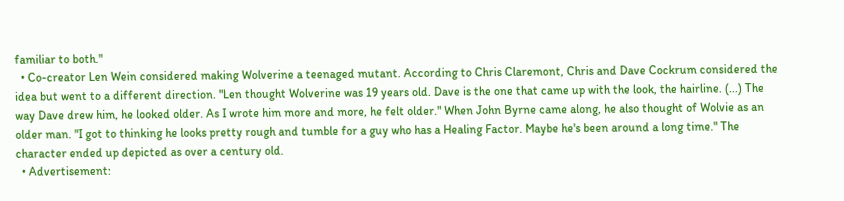familiar to both."
  • Co-creator Len Wein considered making Wolverine a teenaged mutant. According to Chris Claremont, Chris and Dave Cockrum considered the idea but went to a different direction. "Len thought Wolverine was 19 years old. Dave is the one that came up with the look, the hairline. (...) The way Dave drew him, he looked older. As I wrote him more and more, he felt older." When John Byrne came along, he also thought of Wolvie as an older man. "I got to thinking he looks pretty rough and tumble for a guy who has a Healing Factor. Maybe he's been around a long time." The character ended up depicted as over a century old.
  • Advertisement: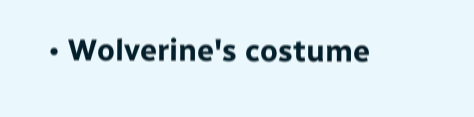• Wolverine's costume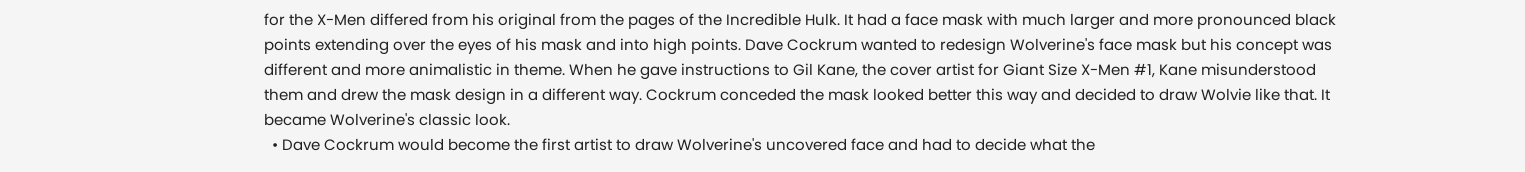for the X-Men differed from his original from the pages of the Incredible Hulk. It had a face mask with much larger and more pronounced black points extending over the eyes of his mask and into high points. Dave Cockrum wanted to redesign Wolverine's face mask but his concept was different and more animalistic in theme. When he gave instructions to Gil Kane, the cover artist for Giant Size X-Men #1, Kane misunderstood them and drew the mask design in a different way. Cockrum conceded the mask looked better this way and decided to draw Wolvie like that. It became Wolverine's classic look.
  • Dave Cockrum would become the first artist to draw Wolverine's uncovered face and had to decide what the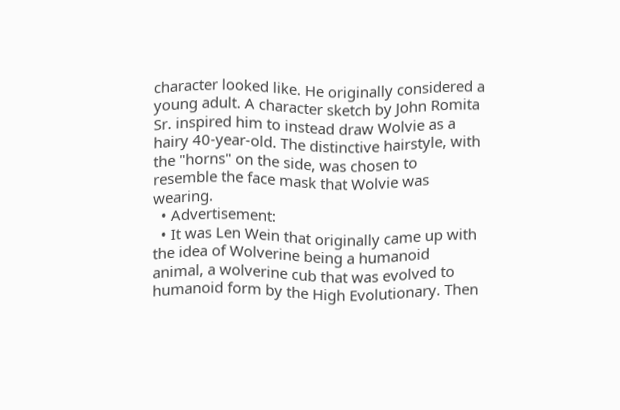character looked like. He originally considered a young adult. A character sketch by John Romita Sr. inspired him to instead draw Wolvie as a hairy 40-year-old. The distinctive hairstyle, with the "horns" on the side, was chosen to resemble the face mask that Wolvie was wearing.
  • Advertisement:
  • It was Len Wein that originally came up with the idea of Wolverine being a humanoid animal, a wolverine cub that was evolved to humanoid form by the High Evolutionary. Then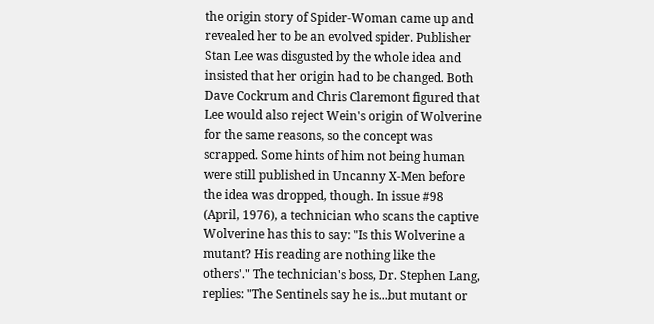the origin story of Spider-Woman came up and revealed her to be an evolved spider. Publisher Stan Lee was disgusted by the whole idea and insisted that her origin had to be changed. Both Dave Cockrum and Chris Claremont figured that Lee would also reject Wein's origin of Wolverine for the same reasons, so the concept was scrapped. Some hints of him not being human were still published in Uncanny X-Men before the idea was dropped, though. In issue #98 (April, 1976), a technician who scans the captive Wolverine has this to say: "Is this Wolverine a mutant? His reading are nothing like the others'." The technician's boss, Dr. Stephen Lang, replies: "The Sentinels say he is...but mutant or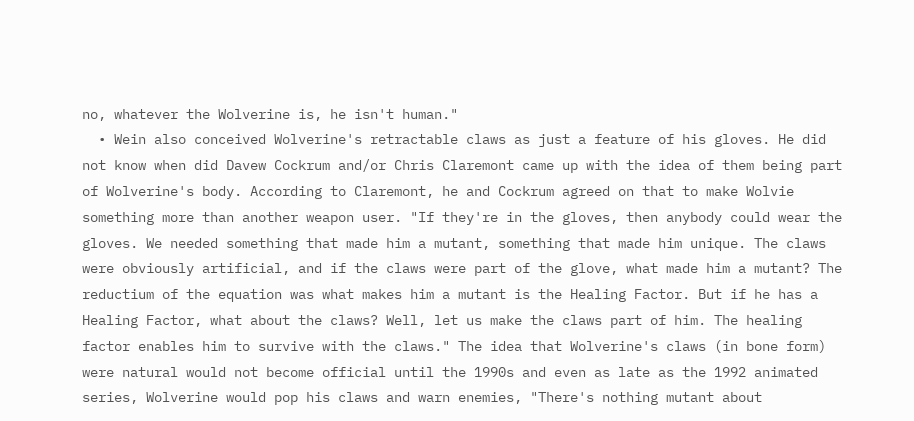no, whatever the Wolverine is, he isn't human."
  • Wein also conceived Wolverine's retractable claws as just a feature of his gloves. He did not know when did Davew Cockrum and/or Chris Claremont came up with the idea of them being part of Wolverine's body. According to Claremont, he and Cockrum agreed on that to make Wolvie something more than another weapon user. "If they're in the gloves, then anybody could wear the gloves. We needed something that made him a mutant, something that made him unique. The claws were obviously artificial, and if the claws were part of the glove, what made him a mutant? The reductium of the equation was what makes him a mutant is the Healing Factor. But if he has a Healing Factor, what about the claws? Well, let us make the claws part of him. The healing factor enables him to survive with the claws." The idea that Wolverine's claws (in bone form) were natural would not become official until the 1990s and even as late as the 1992 animated series, Wolverine would pop his claws and warn enemies, "There's nothing mutant about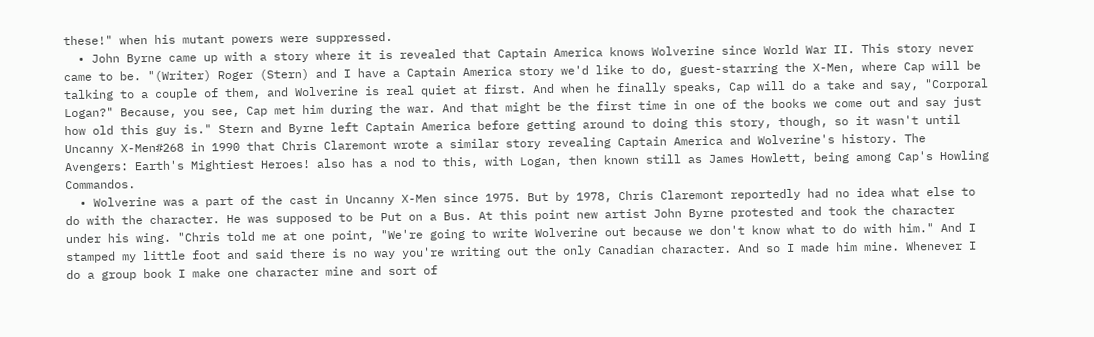these!" when his mutant powers were suppressed.
  • John Byrne came up with a story where it is revealed that Captain America knows Wolverine since World War II. This story never came to be. "(Writer) Roger (Stern) and I have a Captain America story we'd like to do, guest-starring the X-Men, where Cap will be talking to a couple of them, and Wolverine is real quiet at first. And when he finally speaks, Cap will do a take and say, "Corporal Logan?" Because, you see, Cap met him during the war. And that might be the first time in one of the books we come out and say just how old this guy is." Stern and Byrne left Captain America before getting around to doing this story, though, so it wasn't until Uncanny X-Men#268 in 1990 that Chris Claremont wrote a similar story revealing Captain America and Wolverine's history. The Avengers: Earth's Mightiest Heroes! also has a nod to this, with Logan, then known still as James Howlett, being among Cap's Howling Commandos.
  • Wolverine was a part of the cast in Uncanny X-Men since 1975. But by 1978, Chris Claremont reportedly had no idea what else to do with the character. He was supposed to be Put on a Bus. At this point new artist John Byrne protested and took the character under his wing. "Chris told me at one point, "We're going to write Wolverine out because we don't know what to do with him." And I stamped my little foot and said there is no way you're writing out the only Canadian character. And so I made him mine. Whenever I do a group book I make one character mine and sort of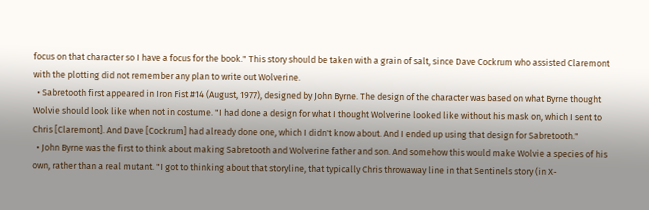focus on that character so I have a focus for the book." This story should be taken with a grain of salt, since Dave Cockrum who assisted Claremont with the plotting did not remember any plan to write out Wolverine.
  • Sabretooth first appeared in Iron Fist #14 (August, 1977), designed by John Byrne. The design of the character was based on what Byrne thought Wolvie should look like when not in costume. "I had done a design for what I thought Wolverine looked like without his mask on, which I sent to Chris [Claremont]. And Dave [Cockrum] had already done one, which I didn't know about. And I ended up using that design for Sabretooth."
  • John Byrne was the first to think about making Sabretooth and Wolverine father and son. And somehow this would make Wolvie a species of his own, rather than a real mutant. "I got to thinking about that storyline, that typically Chris throwaway line in that Sentinels story (in X-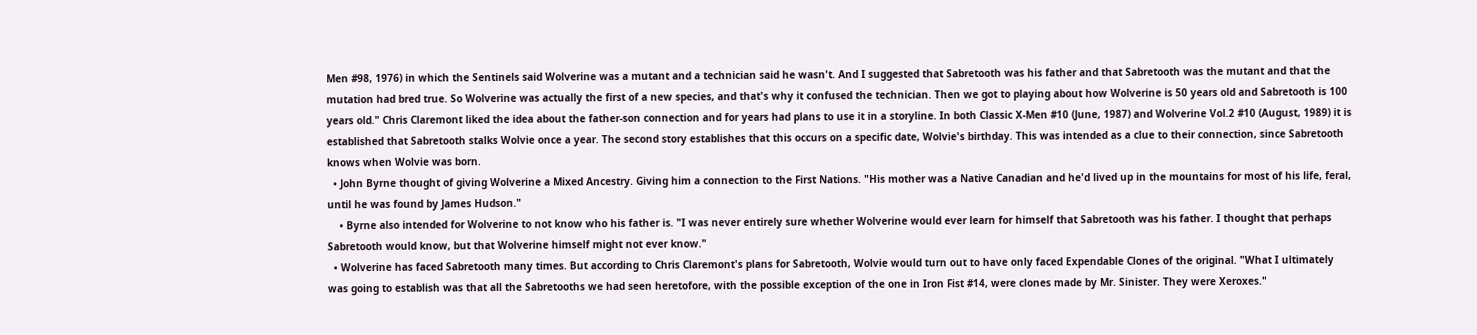Men #98, 1976) in which the Sentinels said Wolverine was a mutant and a technician said he wasn't. And I suggested that Sabretooth was his father and that Sabretooth was the mutant and that the mutation had bred true. So Wolverine was actually the first of a new species, and that's why it confused the technician. Then we got to playing about how Wolverine is 50 years old and Sabretooth is 100 years old." Chris Claremont liked the idea about the father-son connection and for years had plans to use it in a storyline. In both Classic X-Men #10 (June, 1987) and Wolverine Vol.2 #10 (August, 1989) it is established that Sabretooth stalks Wolvie once a year. The second story establishes that this occurs on a specific date, Wolvie's birthday. This was intended as a clue to their connection, since Sabretooth knows when Wolvie was born.
  • John Byrne thought of giving Wolverine a Mixed Ancestry. Giving him a connection to the First Nations. "His mother was a Native Canadian and he'd lived up in the mountains for most of his life, feral, until he was found by James Hudson."
    • Byrne also intended for Wolverine to not know who his father is. "I was never entirely sure whether Wolverine would ever learn for himself that Sabretooth was his father. I thought that perhaps Sabretooth would know, but that Wolverine himself might not ever know."
  • Wolverine has faced Sabretooth many times. But according to Chris Claremont's plans for Sabretooth, Wolvie would turn out to have only faced Expendable Clones of the original. "What I ultimately was going to establish was that all the Sabretooths we had seen heretofore, with the possible exception of the one in Iron Fist #14, were clones made by Mr. Sinister. They were Xeroxes."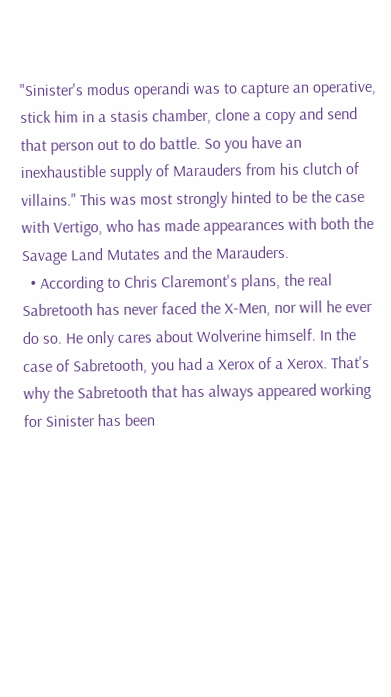"Sinister's modus operandi was to capture an operative, stick him in a stasis chamber, clone a copy and send that person out to do battle. So you have an inexhaustible supply of Marauders from his clutch of villains." This was most strongly hinted to be the case with Vertigo, who has made appearances with both the Savage Land Mutates and the Marauders.
  • According to Chris Claremont's plans, the real Sabretooth has never faced the X-Men, nor will he ever do so. He only cares about Wolverine himself. In the case of Sabretooth, you had a Xerox of a Xerox. That's why the Sabretooth that has always appeared working for Sinister has been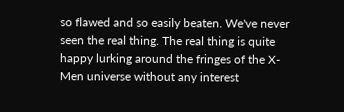so flawed and so easily beaten. We've never seen the real thing. The real thing is quite happy lurking around the fringes of the X-Men universe without any interest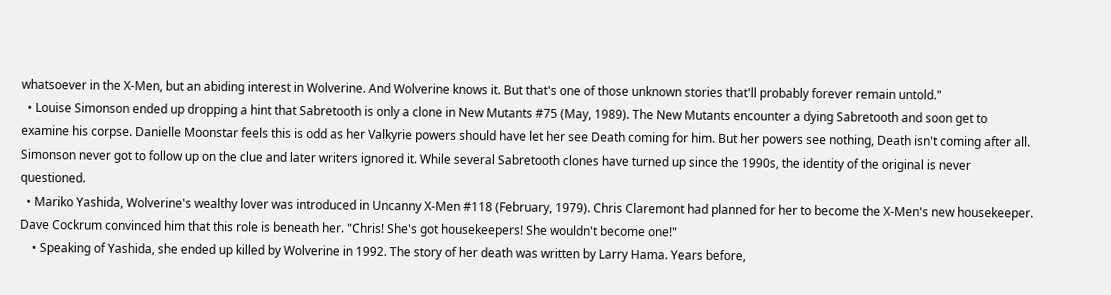whatsoever in the X-Men, but an abiding interest in Wolverine. And Wolverine knows it. But that's one of those unknown stories that'll probably forever remain untold."
  • Louise Simonson ended up dropping a hint that Sabretooth is only a clone in New Mutants #75 (May, 1989). The New Mutants encounter a dying Sabretooth and soon get to examine his corpse. Danielle Moonstar feels this is odd as her Valkyrie powers should have let her see Death coming for him. But her powers see nothing, Death isn't coming after all. Simonson never got to follow up on the clue and later writers ignored it. While several Sabretooth clones have turned up since the 1990s, the identity of the original is never questioned.
  • Mariko Yashida, Wolverine's wealthy lover was introduced in Uncanny X-Men #118 (February, 1979). Chris Claremont had planned for her to become the X-Men's new housekeeper. Dave Cockrum convinced him that this role is beneath her. "Chris! She's got housekeepers! She wouldn't become one!"
    • Speaking of Yashida, she ended up killed by Wolverine in 1992. The story of her death was written by Larry Hama. Years before,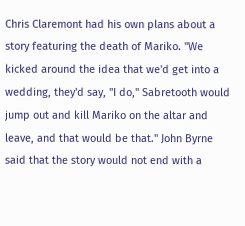Chris Claremont had his own plans about a story featuring the death of Mariko. "We kicked around the idea that we'd get into a wedding, they'd say, "I do," Sabretooth would jump out and kill Mariko on the altar and leave, and that would be that." John Byrne said that the story would not end with a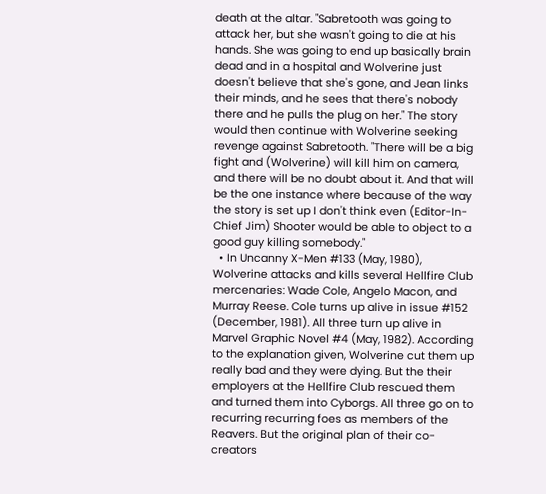death at the altar. "Sabretooth was going to attack her, but she wasn't going to die at his hands. She was going to end up basically brain dead and in a hospital and Wolverine just doesn't believe that she's gone, and Jean links their minds, and he sees that there's nobody there and he pulls the plug on her." The story would then continue with Wolverine seeking revenge against Sabretooth. "There will be a big fight and (Wolverine) will kill him on camera, and there will be no doubt about it. And that will be the one instance where because of the way the story is set up I don't think even (Editor-In-Chief Jim) Shooter would be able to object to a good guy killing somebody."
  • In Uncanny X-Men #133 (May, 1980), Wolverine attacks and kills several Hellfire Club mercenaries: Wade Cole, Angelo Macon, and Murray Reese. Cole turns up alive in issue #152 (December, 1981). All three turn up alive in Marvel Graphic Novel #4 (May, 1982). According to the explanation given, Wolverine cut them up really bad and they were dying. But the their employers at the Hellfire Club rescued them and turned them into Cyborgs. All three go on to recurring recurring foes as members of the Reavers. But the original plan of their co-creators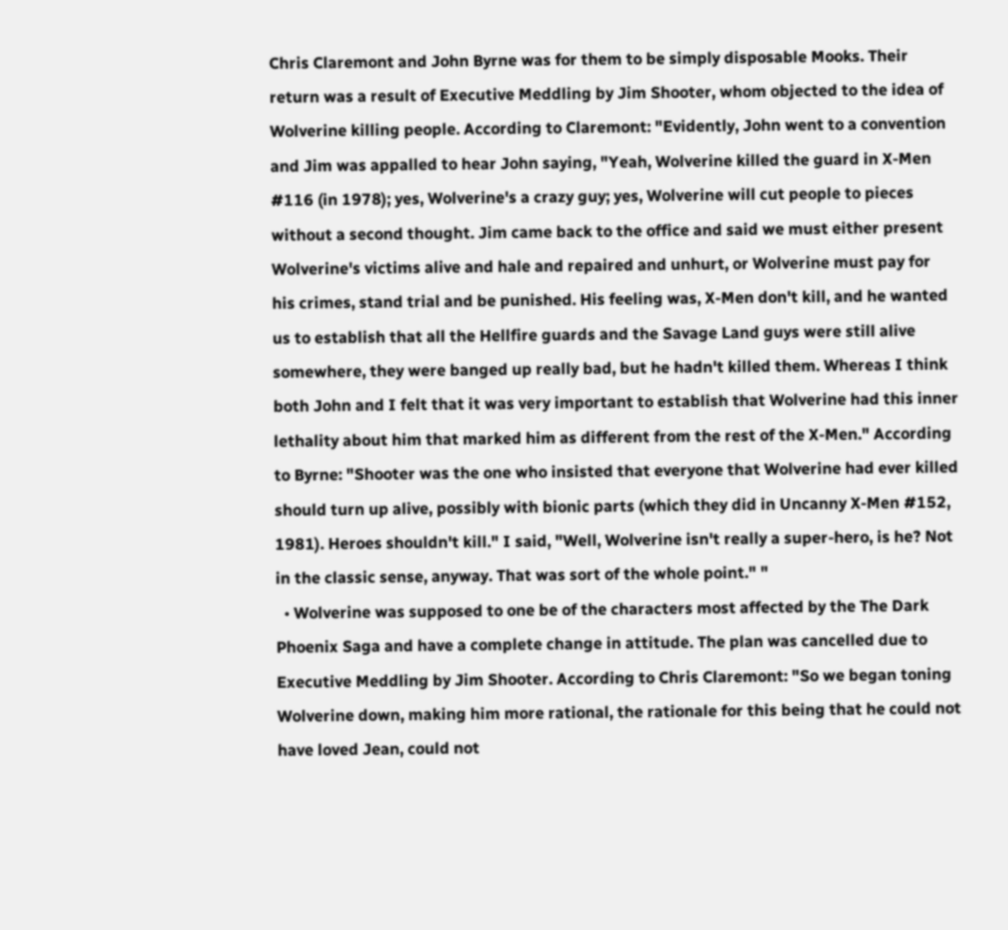Chris Claremont and John Byrne was for them to be simply disposable Mooks. Their return was a result of Executive Meddling by Jim Shooter, whom objected to the idea of Wolverine killing people. According to Claremont: "Evidently, John went to a convention and Jim was appalled to hear John saying, "Yeah, Wolverine killed the guard in X-Men #116 (in 1978); yes, Wolverine's a crazy guy; yes, Wolverine will cut people to pieces without a second thought. Jim came back to the office and said we must either present Wolverine's victims alive and hale and repaired and unhurt, or Wolverine must pay for his crimes, stand trial and be punished. His feeling was, X-Men don't kill, and he wanted us to establish that all the Hellfire guards and the Savage Land guys were still alive somewhere, they were banged up really bad, but he hadn't killed them. Whereas I think both John and I felt that it was very important to establish that Wolverine had this inner lethality about him that marked him as different from the rest of the X-Men." According to Byrne: "Shooter was the one who insisted that everyone that Wolverine had ever killed should turn up alive, possibly with bionic parts (which they did in Uncanny X-Men #152, 1981). Heroes shouldn't kill." I said, "Well, Wolverine isn't really a super-hero, is he? Not in the classic sense, anyway. That was sort of the whole point." "
  • Wolverine was supposed to one be of the characters most affected by the The Dark Phoenix Saga and have a complete change in attitude. The plan was cancelled due to Executive Meddling by Jim Shooter. According to Chris Claremont: "So we began toning Wolverine down, making him more rational, the rationale for this being that he could not have loved Jean, could not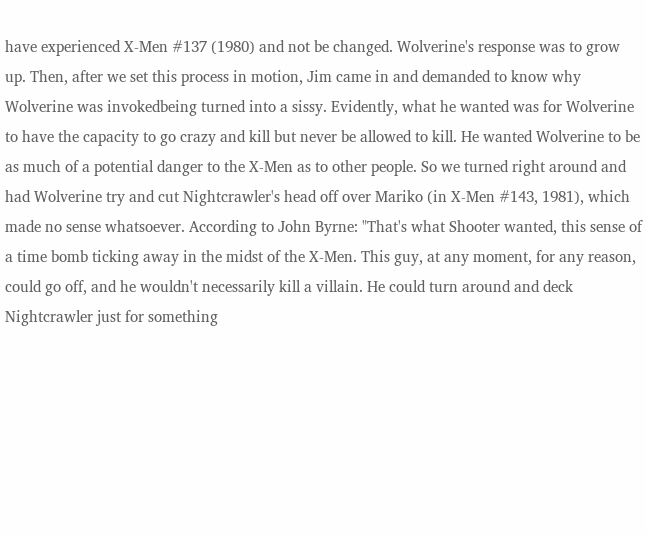have experienced X-Men #137 (1980) and not be changed. Wolverine's response was to grow up. Then, after we set this process in motion, Jim came in and demanded to know why Wolverine was invokedbeing turned into a sissy. Evidently, what he wanted was for Wolverine to have the capacity to go crazy and kill but never be allowed to kill. He wanted Wolverine to be as much of a potential danger to the X-Men as to other people. So we turned right around and had Wolverine try and cut Nightcrawler's head off over Mariko (in X-Men #143, 1981), which made no sense whatsoever. According to John Byrne: "That's what Shooter wanted, this sense of a time bomb ticking away in the midst of the X-Men. This guy, at any moment, for any reason, could go off, and he wouldn't necessarily kill a villain. He could turn around and deck Nightcrawler just for something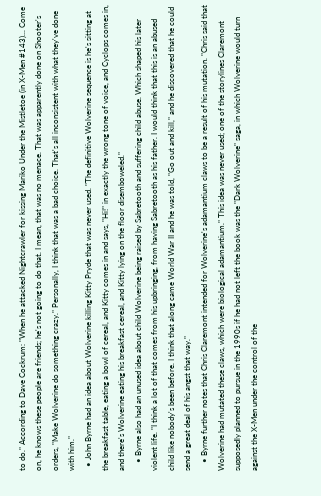to do." According to Dave Cockrum: "When he attacked Nightcrawler for kissing Mariko Under the Mistletoe (in X-Men #143)... Come on, he knows these people are friends; he's not going to do that. I mean, that was no menace. That was apparently done on Shooter's orders, "Make Wolverine do something crazy." Personally, I think that was a bad choice. That's all inconsistent with what they've done with him."
  • John Byrne had an idea about Wolverine killing Kitty Pryde that was never used. "The definitive Wolverine sequence is he's sitting at the breakfast table, eating a bowl of cereal, and Kitty comes in and says, "Hi!" in exactly the wrong tone of voice, and Cyclops comes in, and there's Wolverine eating his breakfast cereal, and Kitty lying on the floor disemboweled."
    • Byrne also had an unused idea about child Wolverine being raised by Sabretooth and suffering child abuse. Which shaped his later violent life. "I think a lot of that comes from his upbringing, from having Sabretooth as his father. I would think that this is an abused child like nobody's been before. I think that along came World War II and he was told, "Go out and kill," and he discovered that he could send a great deal of his angst that way."
    • Byrne further notes that Chris Claremont intended for Wolverine's adamantium claws to be a result of his mutation. "Chris said that Wolverine had mutated these claws, which were biological adamantium." This idea was never used; one of the storylines Claremont supposedly planned to pursue in the 1990s if he had not left the book was the "Dark Wolverine" saga, in which Wolverine would turn against the X-Men under the control of the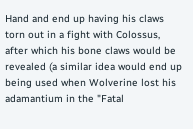Hand and end up having his claws torn out in a fight with Colossus, after which his bone claws would be revealed (a similar idea would end up being used when Wolverine lost his adamantium in the "Fatal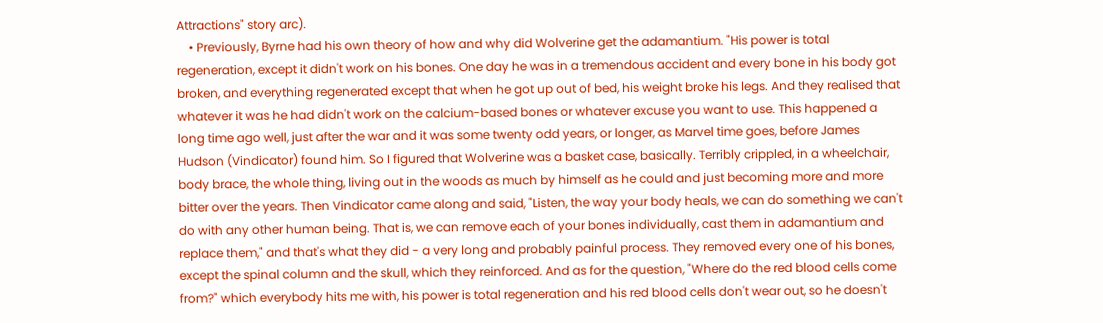Attractions" story arc).
    • Previously, Byrne had his own theory of how and why did Wolverine get the adamantium. "His power is total regeneration, except it didn't work on his bones. One day he was in a tremendous accident and every bone in his body got broken, and everything regenerated except that when he got up out of bed, his weight broke his legs. And they realised that whatever it was he had didn't work on the calcium-based bones or whatever excuse you want to use. This happened a long time ago well, just after the war and it was some twenty odd years, or longer, as Marvel time goes, before James Hudson (Vindicator) found him. So I figured that Wolverine was a basket case, basically. Terribly crippled, in a wheelchair, body brace, the whole thing, living out in the woods as much by himself as he could and just becoming more and more bitter over the years. Then Vindicator came along and said, "Listen, the way your body heals, we can do something we can't do with any other human being. That is, we can remove each of your bones individually, cast them in adamantium and replace them," and that's what they did - a very long and probably painful process. They removed every one of his bones, except the spinal column and the skull, which they reinforced. And as for the question, "Where do the red blood cells come from?" which everybody hits me with, his power is total regeneration and his red blood cells don't wear out, so he doesn't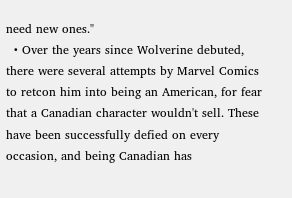need new ones."
  • Over the years since Wolverine debuted, there were several attempts by Marvel Comics to retcon him into being an American, for fear that a Canadian character wouldn't sell. These have been successfully defied on every occasion, and being Canadian has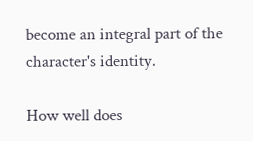become an integral part of the character's identity.

How well does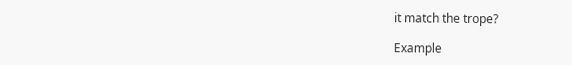it match the trope?

Example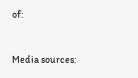of:


Media sources: